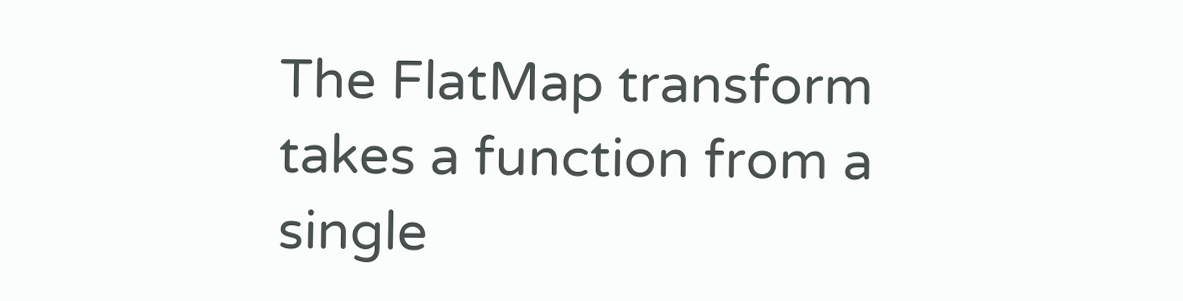The FlatMap transform takes a function from a single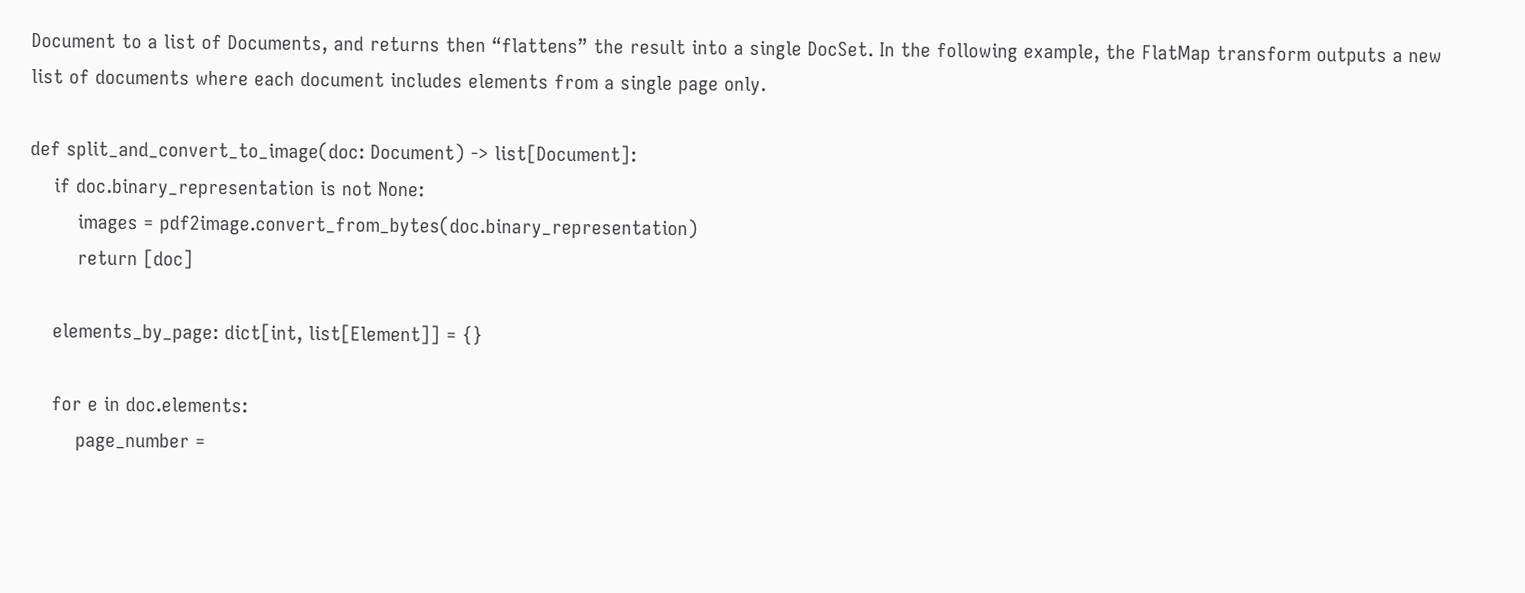Document to a list of Documents, and returns then “flattens” the result into a single DocSet. In the following example, the FlatMap transform outputs a new list of documents where each document includes elements from a single page only.

def split_and_convert_to_image(doc: Document) -> list[Document]:
    if doc.binary_representation is not None:
        images = pdf2image.convert_from_bytes(doc.binary_representation)
        return [doc]

    elements_by_page: dict[int, list[Element]] = {}

    for e in doc.elements:
        page_number =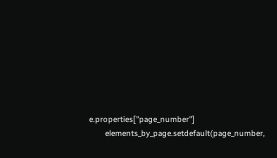e.properties["page_number"]
        elements_by_page.setdefault(page_number,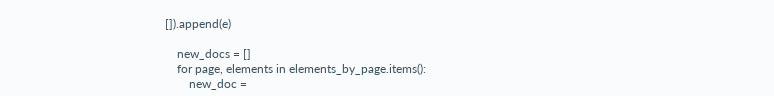[]).append(e)

    new_docs = []
    for page, elements in elements_by_page.items():
        new_doc =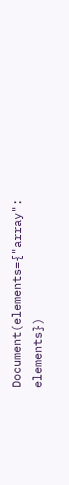Document(elements={"array": elements})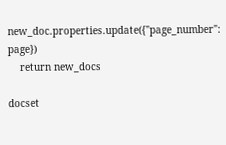new_doc.properties.update({"page_number": page})
    return new_docs

docset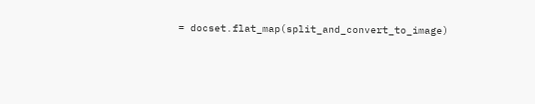= docset.flat_map(split_and_convert_to_image)